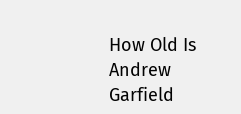How Old Is Andrew Garfield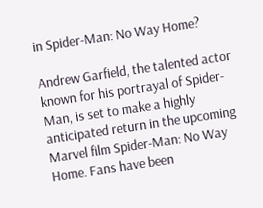in Spider-Man: No Way Home?

Andrew Garfield, the talented actor known for his portrayal of Spider-Man, is set to make a highly anticipated return in the upcoming Marvel film Spider-Man: No Way Home. Fans have been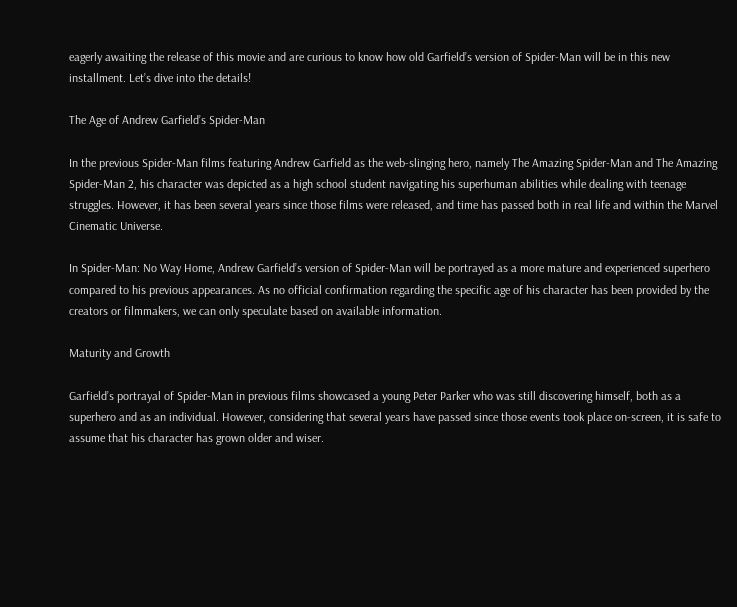eagerly awaiting the release of this movie and are curious to know how old Garfield’s version of Spider-Man will be in this new installment. Let’s dive into the details!

The Age of Andrew Garfield’s Spider-Man

In the previous Spider-Man films featuring Andrew Garfield as the web-slinging hero, namely The Amazing Spider-Man and The Amazing Spider-Man 2, his character was depicted as a high school student navigating his superhuman abilities while dealing with teenage struggles. However, it has been several years since those films were released, and time has passed both in real life and within the Marvel Cinematic Universe.

In Spider-Man: No Way Home, Andrew Garfield’s version of Spider-Man will be portrayed as a more mature and experienced superhero compared to his previous appearances. As no official confirmation regarding the specific age of his character has been provided by the creators or filmmakers, we can only speculate based on available information.

Maturity and Growth

Garfield’s portrayal of Spider-Man in previous films showcased a young Peter Parker who was still discovering himself, both as a superhero and as an individual. However, considering that several years have passed since those events took place on-screen, it is safe to assume that his character has grown older and wiser.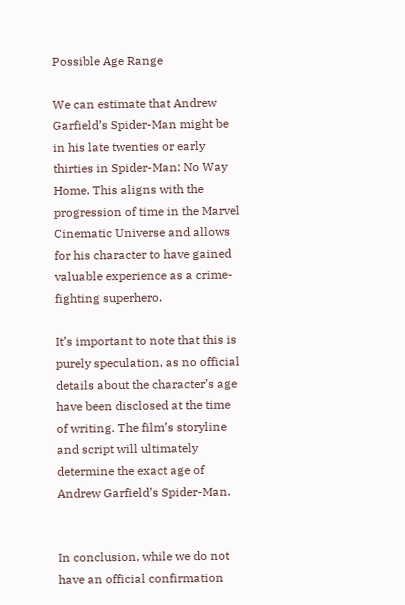Possible Age Range

We can estimate that Andrew Garfield’s Spider-Man might be in his late twenties or early thirties in Spider-Man: No Way Home. This aligns with the progression of time in the Marvel Cinematic Universe and allows for his character to have gained valuable experience as a crime-fighting superhero.

It’s important to note that this is purely speculation, as no official details about the character’s age have been disclosed at the time of writing. The film’s storyline and script will ultimately determine the exact age of Andrew Garfield’s Spider-Man.


In conclusion, while we do not have an official confirmation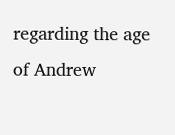regarding the age of Andrew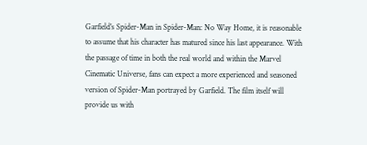Garfield’s Spider-Man in Spider-Man: No Way Home, it is reasonable to assume that his character has matured since his last appearance. With the passage of time in both the real world and within the Marvel Cinematic Universe, fans can expect a more experienced and seasoned version of Spider-Man portrayed by Garfield. The film itself will provide us with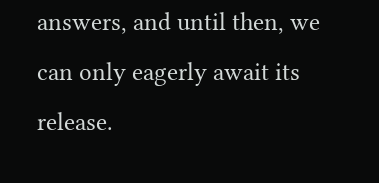answers, and until then, we can only eagerly await its release.